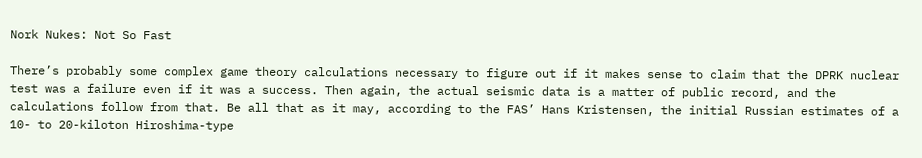Nork Nukes: Not So Fast

There’s probably some complex game theory calculations necessary to figure out if it makes sense to claim that the DPRK nuclear test was a failure even if it was a success. Then again, the actual seismic data is a matter of public record, and the calculations follow from that. Be all that as it may, according to the FAS’ Hans Kristensen, the initial Russian estimates of a 10- to 20-kiloton Hiroshima-type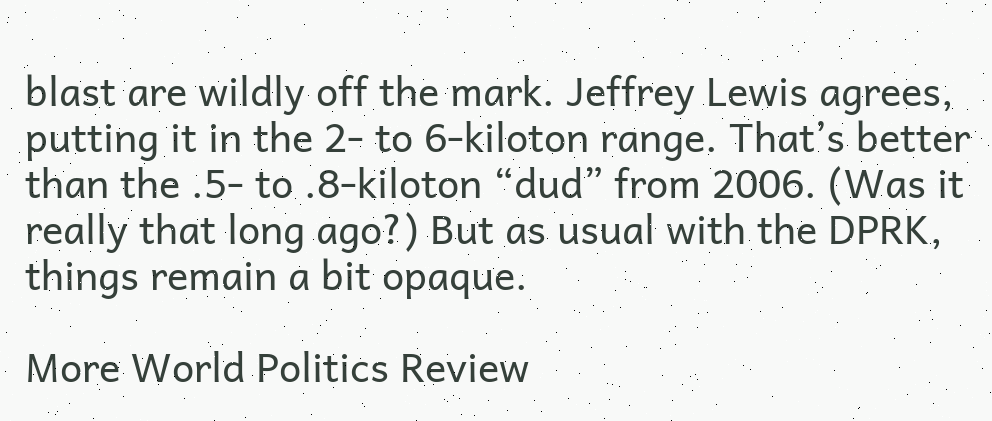blast are wildly off the mark. Jeffrey Lewis agrees, putting it in the 2- to 6-kiloton range. That’s better than the .5- to .8-kiloton “dud” from 2006. (Was it really that long ago?) But as usual with the DPRK, things remain a bit opaque.

More World Politics Review